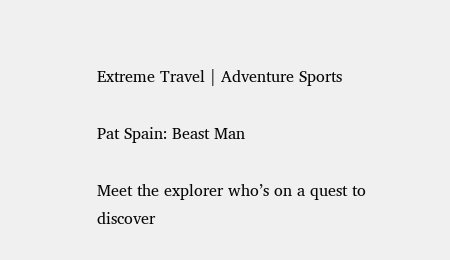Extreme Travel | Adventure Sports

Pat Spain: Beast Man

Meet the explorer who’s on a quest to discover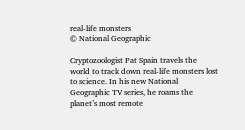real-life monsters
© National Geographic

Cryptozoologist Pat Spain travels the world to track down real-life monsters lost to science. In his new National Geographic TV series, he roams the planet’s most remote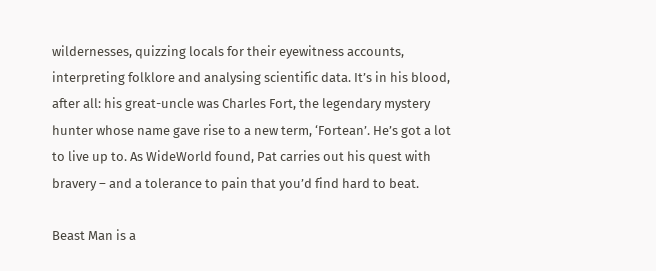wildernesses, quizzing locals for their eyewitness accounts, interpreting folklore and analysing scientific data. It’s in his blood, after all: his great-uncle was Charles Fort, the legendary mystery hunter whose name gave rise to a new term, ‘Fortean’. He’s got a lot to live up to. As WideWorld found, Pat carries out his quest with bravery – and a tolerance to pain that you’d find hard to beat.

Beast Man is a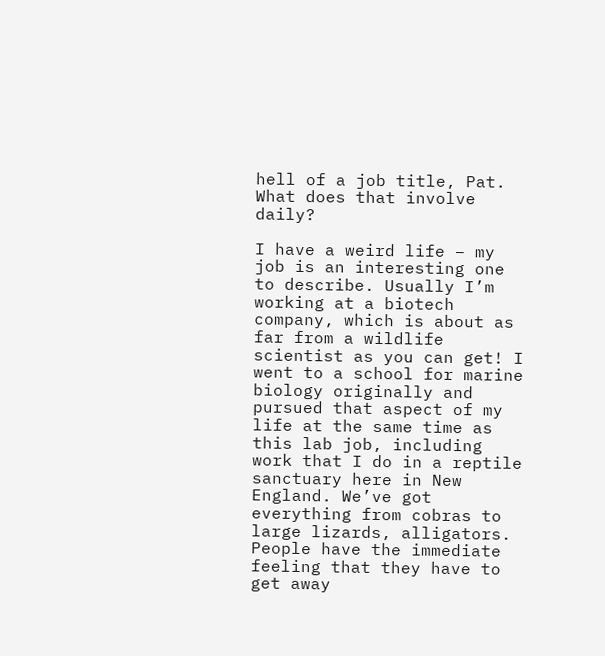hell of a job title, Pat. What does that involve daily?

I have a weird life – my job is an interesting one to describe. Usually I’m working at a biotech company, which is about as far from a wildlife scientist as you can get! I went to a school for marine biology originally and pursued that aspect of my life at the same time as this lab job, including work that I do in a reptile sanctuary here in New England. We’ve got everything from cobras to large lizards, alligators. People have the immediate feeling that they have to get away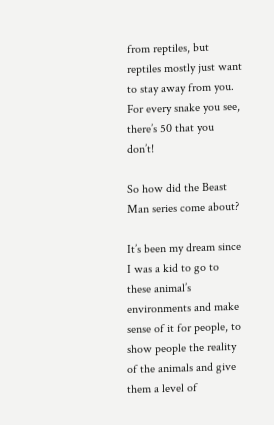from reptiles, but reptiles mostly just want to stay away from you. For every snake you see, there’s 50 that you don’t!

So how did the Beast Man series come about?

It’s been my dream since I was a kid to go to these animal’s environments and make sense of it for people, to show people the reality of the animals and give them a level of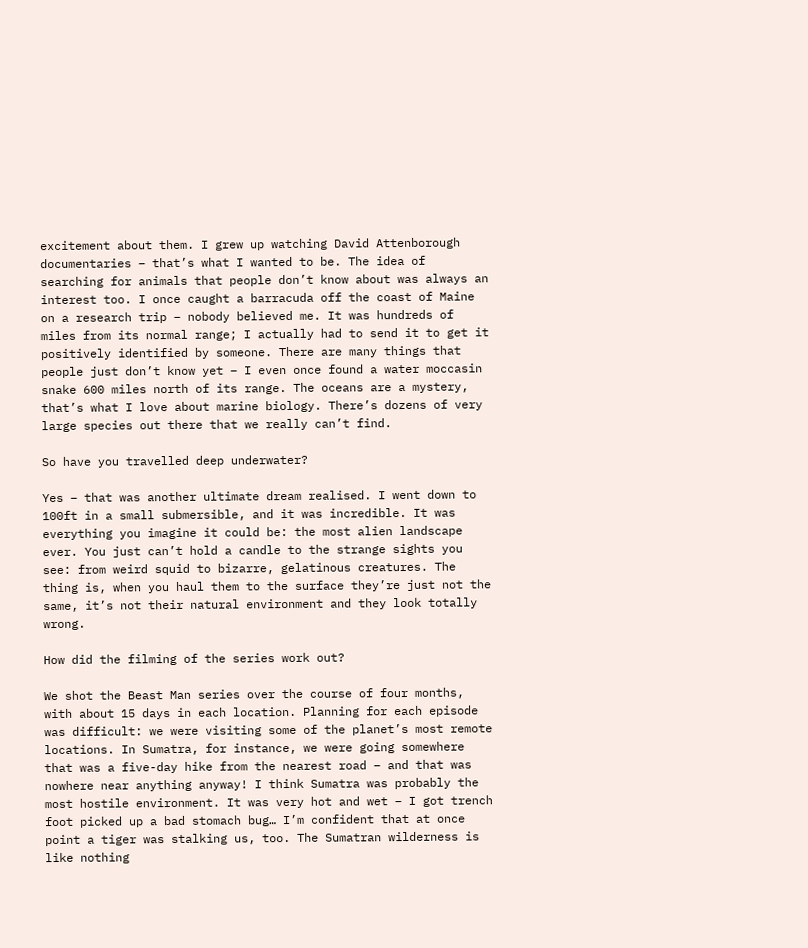excitement about them. I grew up watching David Attenborough documentaries – that’s what I wanted to be. The idea of searching for animals that people don’t know about was always an interest too. I once caught a barracuda off the coast of Maine on a research trip – nobody believed me. It was hundreds of miles from its normal range; I actually had to send it to get it positively identified by someone. There are many things that people just don’t know yet – I even once found a water moccasin snake 600 miles north of its range. The oceans are a mystery, that’s what I love about marine biology. There’s dozens of very large species out there that we really can’t find.

So have you travelled deep underwater?

Yes – that was another ultimate dream realised. I went down to 100ft in a small submersible, and it was incredible. It was everything you imagine it could be: the most alien landscape ever. You just can’t hold a candle to the strange sights you see: from weird squid to bizarre, gelatinous creatures. The thing is, when you haul them to the surface they’re just not the same, it’s not their natural environment and they look totally wrong.

How did the filming of the series work out?

We shot the Beast Man series over the course of four months, with about 15 days in each location. Planning for each episode was difficult: we were visiting some of the planet’s most remote locations. In Sumatra, for instance, we were going somewhere that was a five-day hike from the nearest road – and that was nowhere near anything anyway! I think Sumatra was probably the most hostile environment. It was very hot and wet – I got trench foot picked up a bad stomach bug… I’m confident that at once point a tiger was stalking us, too. The Sumatran wilderness is like nothing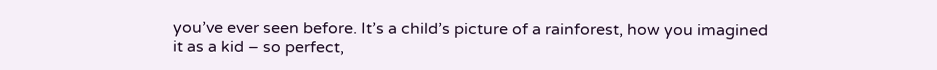you’ve ever seen before. It’s a child’s picture of a rainforest, how you imagined it as a kid – so perfect,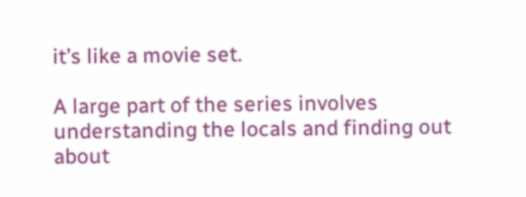it’s like a movie set.

A large part of the series involves understanding the locals and finding out about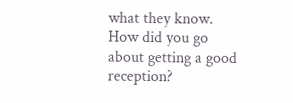what they know. How did you go about getting a good reception?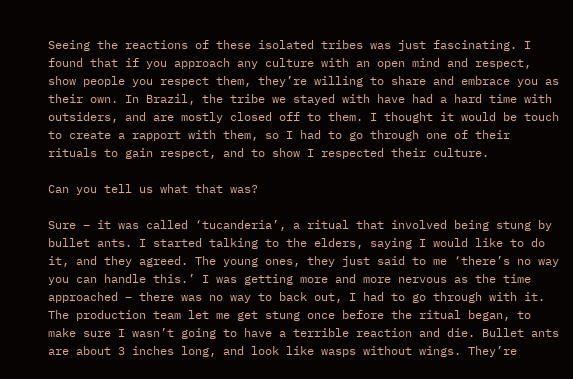Seeing the reactions of these isolated tribes was just fascinating. I found that if you approach any culture with an open mind and respect, show people you respect them, they’re willing to share and embrace you as their own. In Brazil, the tribe we stayed with have had a hard time with outsiders, and are mostly closed off to them. I thought it would be touch to create a rapport with them, so I had to go through one of their rituals to gain respect, and to show I respected their culture.

Can you tell us what that was?

Sure – it was called ‘tucanderia’, a ritual that involved being stung by bullet ants. I started talking to the elders, saying I would like to do it, and they agreed. The young ones, they just said to me ‘there’s no way you can handle this.’ I was getting more and more nervous as the time approached – there was no way to back out, I had to go through with it. The production team let me get stung once before the ritual began, to make sure I wasn’t going to have a terrible reaction and die. Bullet ants are about 3 inches long, and look like wasps without wings. They’re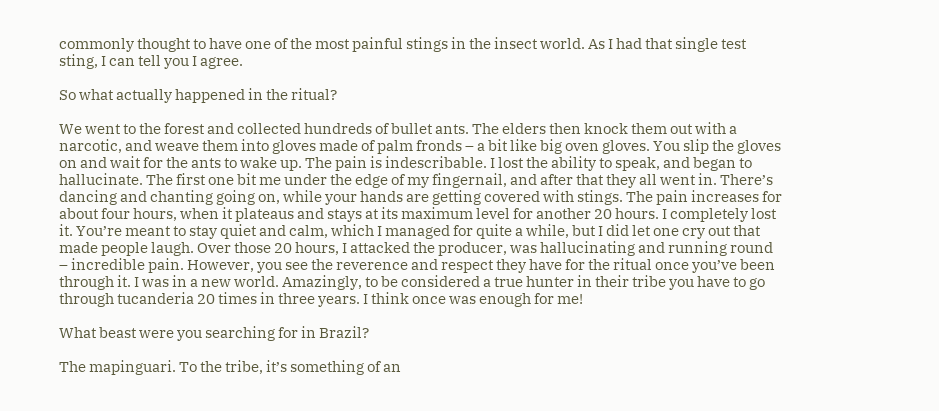commonly thought to have one of the most painful stings in the insect world. As I had that single test sting, I can tell you I agree.

So what actually happened in the ritual?

We went to the forest and collected hundreds of bullet ants. The elders then knock them out with a narcotic, and weave them into gloves made of palm fronds – a bit like big oven gloves. You slip the gloves on and wait for the ants to wake up. The pain is indescribable. I lost the ability to speak, and began to hallucinate. The first one bit me under the edge of my fingernail, and after that they all went in. There’s dancing and chanting going on, while your hands are getting covered with stings. The pain increases for about four hours, when it plateaus and stays at its maximum level for another 20 hours. I completely lost it. You’re meant to stay quiet and calm, which I managed for quite a while, but I did let one cry out that made people laugh. Over those 20 hours, I attacked the producer, was hallucinating and running round – incredible pain. However, you see the reverence and respect they have for the ritual once you’ve been through it. I was in a new world. Amazingly, to be considered a true hunter in their tribe you have to go through tucanderia 20 times in three years. I think once was enough for me!

What beast were you searching for in Brazil?

The mapinguari. To the tribe, it’s something of an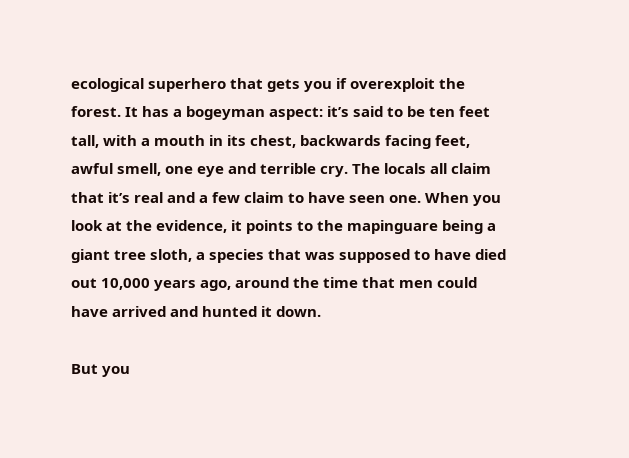ecological superhero that gets you if overexploit the forest. It has a bogeyman aspect: it’s said to be ten feet tall, with a mouth in its chest, backwards facing feet, awful smell, one eye and terrible cry. The locals all claim that it’s real and a few claim to have seen one. When you look at the evidence, it points to the mapinguare being a giant tree sloth, a species that was supposed to have died out 10,000 years ago, around the time that men could have arrived and hunted it down.

But you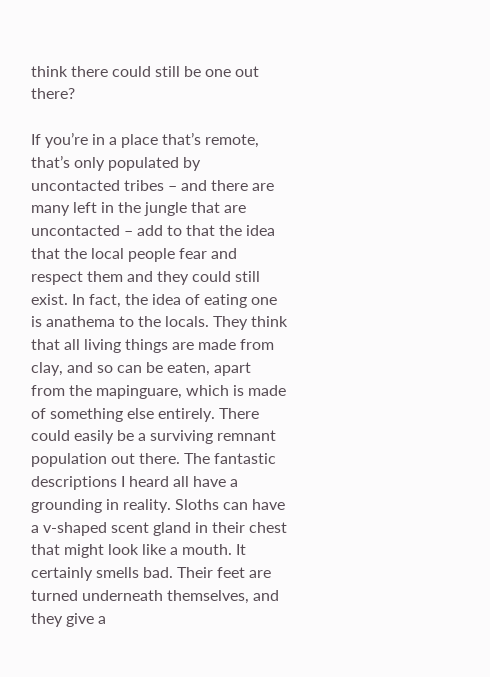think there could still be one out there?

If you’re in a place that’s remote, that’s only populated by uncontacted tribes – and there are many left in the jungle that are uncontacted – add to that the idea that the local people fear and respect them and they could still exist. In fact, the idea of eating one is anathema to the locals. They think that all living things are made from clay, and so can be eaten, apart from the mapinguare, which is made of something else entirely. There could easily be a surviving remnant population out there. The fantastic descriptions I heard all have a grounding in reality. Sloths can have a v-shaped scent gland in their chest that might look like a mouth. It certainly smells bad. Their feet are turned underneath themselves, and they give a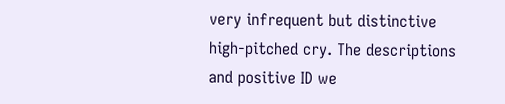very infrequent but distinctive high-pitched cry. The descriptions and positive ID we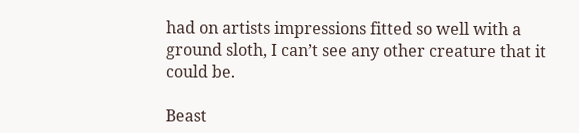had on artists impressions fitted so well with a ground sloth, I can’t see any other creature that it could be.

Beast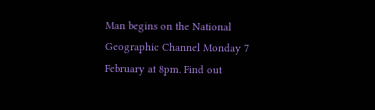Man begins on the National Geographic Channel Monday 7 February at 8pm. Find out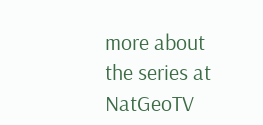more about the series at NatGeoTV